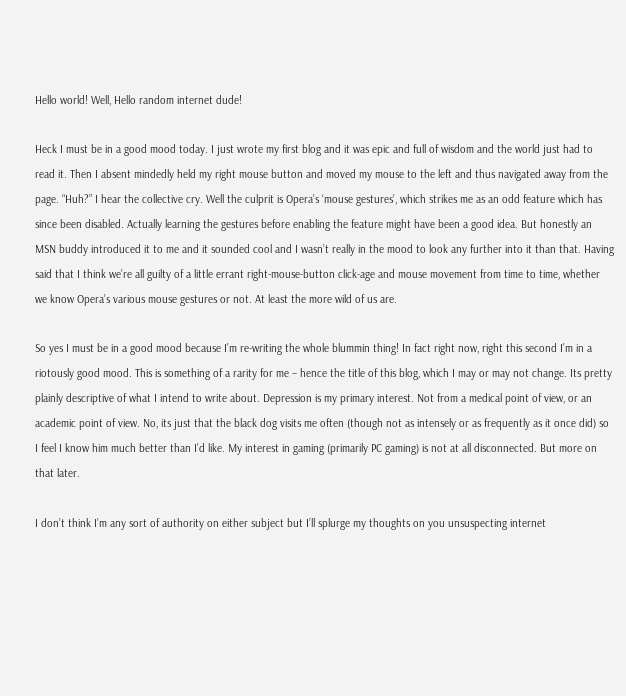Hello world! Well, Hello random internet dude!

Heck I must be in a good mood today. I just wrote my first blog and it was epic and full of wisdom and the world just had to read it. Then I absent mindedly held my right mouse button and moved my mouse to the left and thus navigated away from the page. “Huh?” I hear the collective cry. Well the culprit is Opera’s ‘mouse gestures’, which strikes me as an odd feature which has since been disabled. Actually learning the gestures before enabling the feature might have been a good idea. But honestly an MSN buddy introduced it to me and it sounded cool and I wasn’t really in the mood to look any further into it than that. Having said that I think we’re all guilty of a little errant right-mouse-button click-age and mouse movement from time to time, whether we know Opera’s various mouse gestures or not. At least the more wild of us are.

So yes I must be in a good mood because I’m re-writing the whole blummin thing! In fact right now, right this second I’m in a riotously good mood. This is something of a rarity for me – hence the title of this blog, which I may or may not change. Its pretty plainly descriptive of what I intend to write about. Depression is my primary interest. Not from a medical point of view, or an academic point of view. No, its just that the black dog visits me often (though not as intensely or as frequently as it once did) so I feel I know him much better than I’d like. My interest in gaming (primarily PC gaming) is not at all disconnected. But more on that later.

I don’t think I’m any sort of authority on either subject but I’ll splurge my thoughts on you unsuspecting internet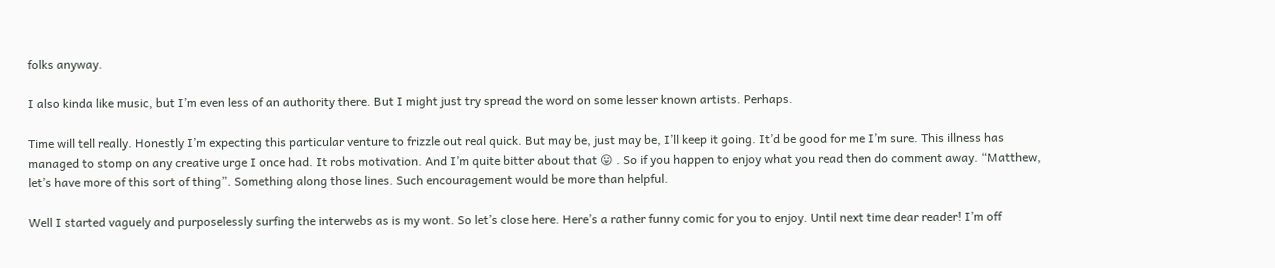folks anyway.

I also kinda like music, but I’m even less of an authority there. But I might just try spread the word on some lesser known artists. Perhaps.

Time will tell really. Honestly I’m expecting this particular venture to frizzle out real quick. But may be, just may be, I’ll keep it going. It’d be good for me I’m sure. This illness has managed to stomp on any creative urge I once had. It robs motivation. And I’m quite bitter about that 😛 . So if you happen to enjoy what you read then do comment away. “Matthew, let’s have more of this sort of thing”. Something along those lines. Such encouragement would be more than helpful.

Well I started vaguely and purposelessly surfing the interwebs as is my wont. So let’s close here. Here’s a rather funny comic for you to enjoy. Until next time dear reader! I’m off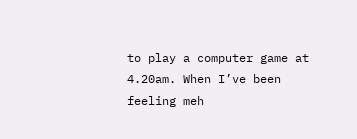to play a computer game at 4.20am. When I’ve been feeling meh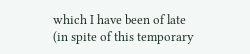which I have been of late (in spite of this temporary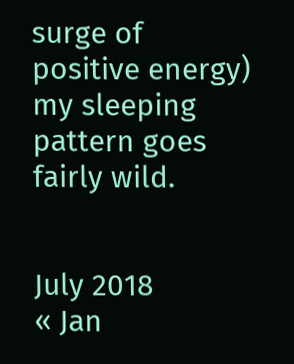surge of positive energy) my sleeping pattern goes fairly wild.


July 2018
« Jan